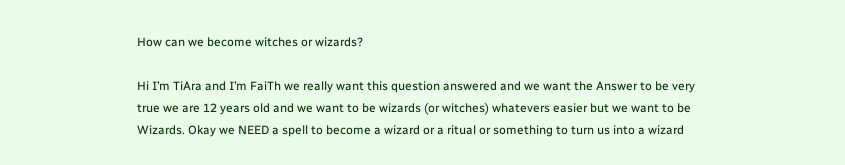How can we become witches or wizards?

Hi I’m TiAra and I’m FaiTh we really want this question answered and we want the Answer to be very true we are 12 years old and we want to be wizards (or witches) whatevers easier but we want to be Wizards. Okay we NEED a spell to become a wizard or a ritual or something to turn us into a wizard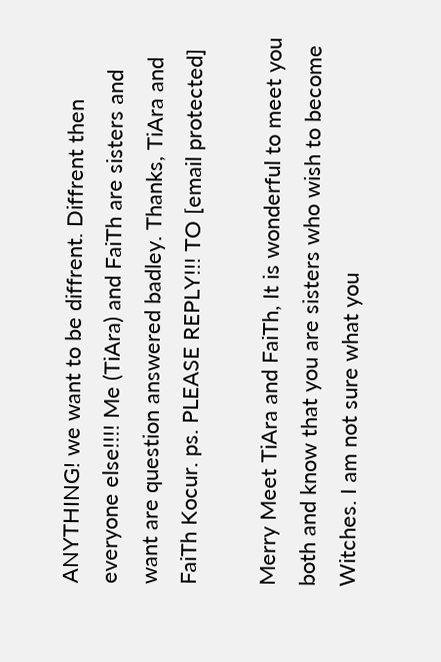ANYTHING! we want to be diffrent. Diffrent then everyone else!!!! Me (TiAra) and FaiTh are sisters and want are question answered badley. Thanks, TiAra and FaiTh Kocur. ps. PLEASE REPLY!!! TO [email protected]

Merry Meet TiAra and FaiTh, It is wonderful to meet you both and know that you are sisters who wish to become Witches. I am not sure what you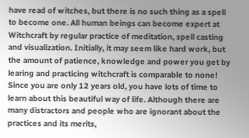have read of witches, but there is no such thing as a spell to become one. All human beings can become expert at Witchcraft by regular practice of meditation, spell casting and visualization. Initially, it may seem like hard work, but the amount of patience, knowledge and power you get by learing and practicing witchcraft is comparable to none! Since you are only 12 years old, you have lots of time to learn about this beautiful way of life. Although there are many distractors and people who are ignorant about the practices and its merits,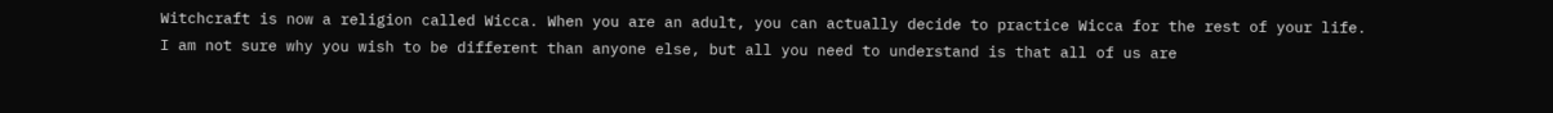Witchcraft is now a religion called Wicca. When you are an adult, you can actually decide to practice Wicca for the rest of your life. I am not sure why you wish to be different than anyone else, but all you need to understand is that all of us are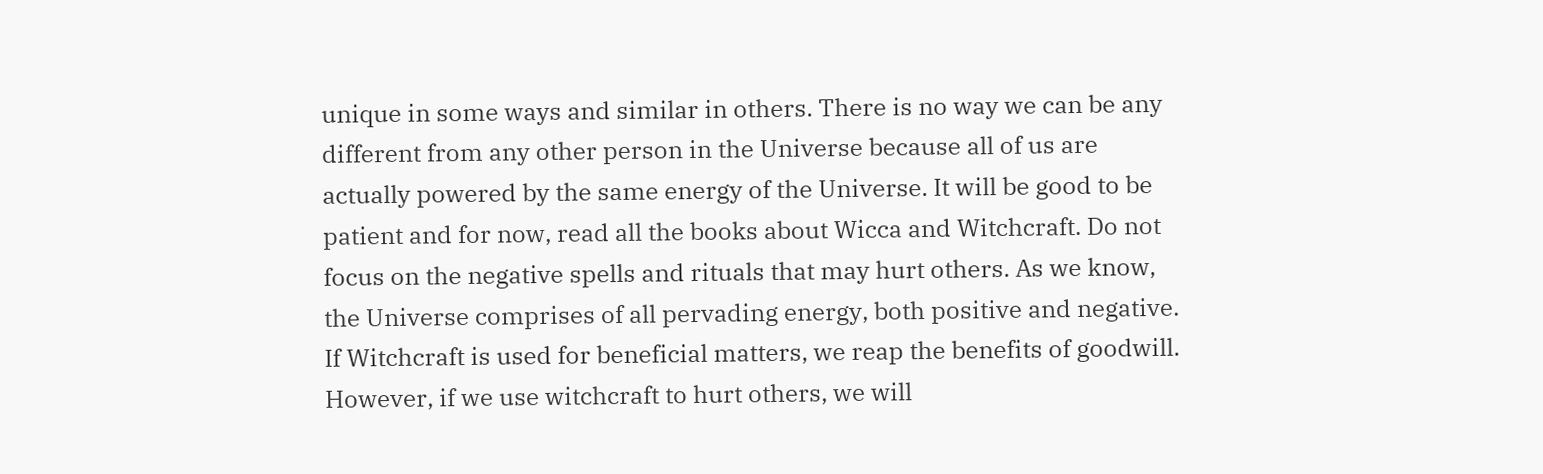unique in some ways and similar in others. There is no way we can be any different from any other person in the Universe because all of us are actually powered by the same energy of the Universe. It will be good to be patient and for now, read all the books about Wicca and Witchcraft. Do not focus on the negative spells and rituals that may hurt others. As we know, the Universe comprises of all pervading energy, both positive and negative. If Witchcraft is used for beneficial matters, we reap the benefits of goodwill. However, if we use witchcraft to hurt others, we will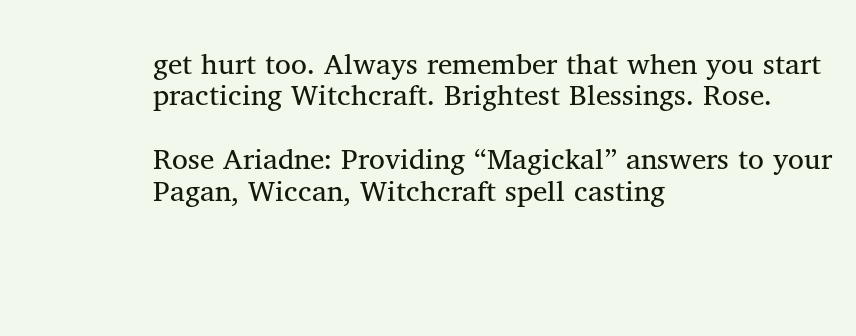get hurt too. Always remember that when you start practicing Witchcraft. Brightest Blessings. Rose.

Rose Ariadne: Providing “Magickal” answers to your Pagan, Wiccan, Witchcraft spell casting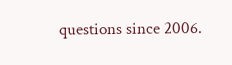questions since 2006.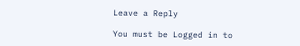Leave a Reply

You must be Logged in to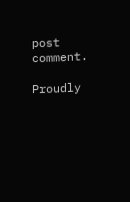post comment.

Proudly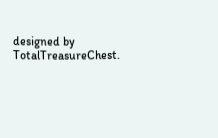designed by TotalTreasureChest.